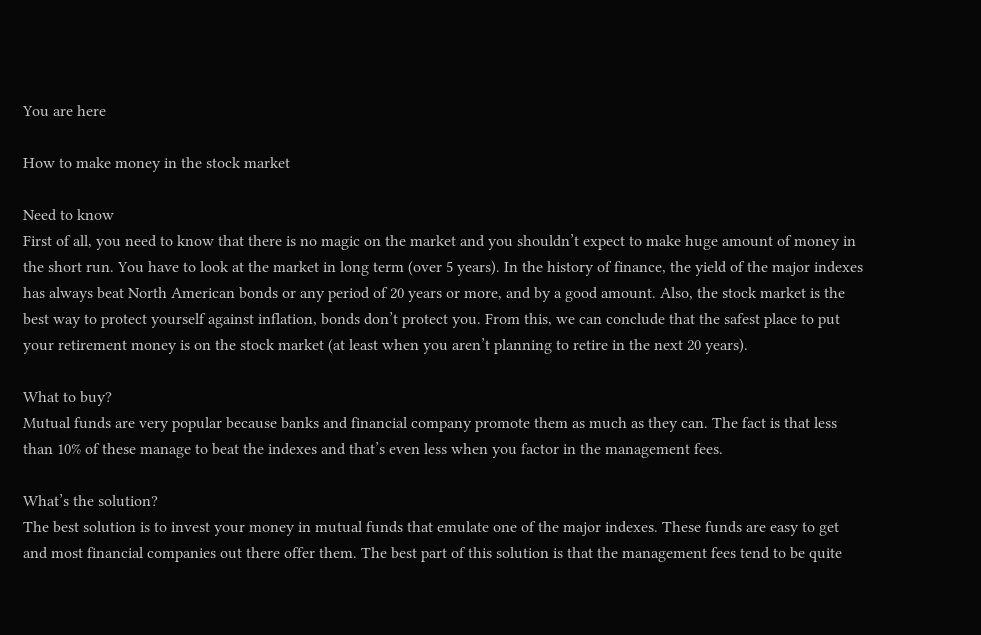You are here

How to make money in the stock market

Need to know
First of all, you need to know that there is no magic on the market and you shouldn’t expect to make huge amount of money in the short run. You have to look at the market in long term (over 5 years). In the history of finance, the yield of the major indexes has always beat North American bonds or any period of 20 years or more, and by a good amount. Also, the stock market is the best way to protect yourself against inflation, bonds don’t protect you. From this, we can conclude that the safest place to put your retirement money is on the stock market (at least when you aren’t planning to retire in the next 20 years).

What to buy?
Mutual funds are very popular because banks and financial company promote them as much as they can. The fact is that less than 10% of these manage to beat the indexes and that’s even less when you factor in the management fees.

What’s the solution?
The best solution is to invest your money in mutual funds that emulate one of the major indexes. These funds are easy to get and most financial companies out there offer them. The best part of this solution is that the management fees tend to be quite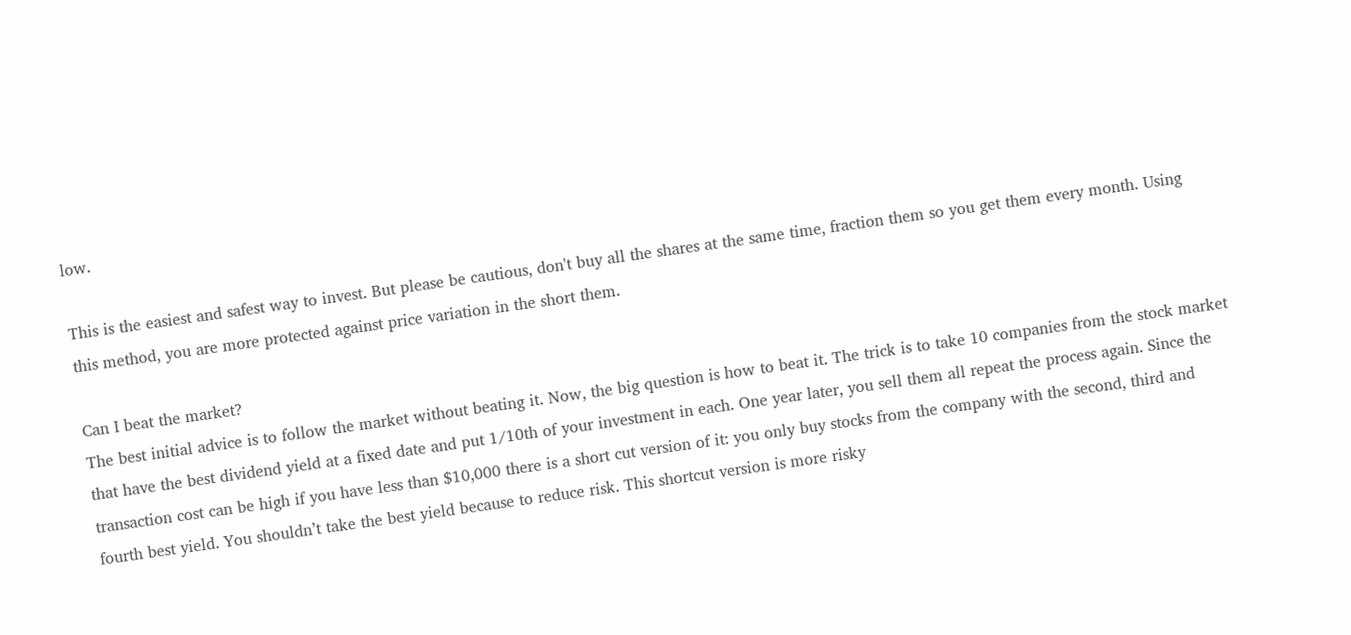low.

This is the easiest and safest way to invest. But please be cautious, don't buy all the shares at the same time, fraction them so you get them every month. Using this method, you are more protected against price variation in the short them.

Can I beat the market?
The best initial advice is to follow the market without beating it. Now, the big question is how to beat it. The trick is to take 10 companies from the stock market that have the best dividend yield at a fixed date and put 1/10th of your investment in each. One year later, you sell them all repeat the process again. Since the transaction cost can be high if you have less than $10,000 there is a short cut version of it: you only buy stocks from the company with the second, third and fourth best yield. You shouldn’t take the best yield because to reduce risk. This shortcut version is more risky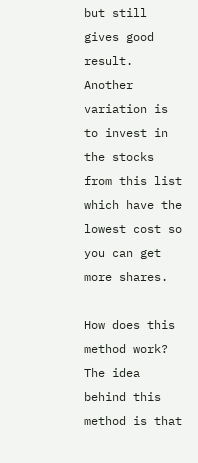but still gives good result. Another variation is to invest in the stocks from this list which have the lowest cost so you can get more shares.

How does this method work?
The idea behind this method is that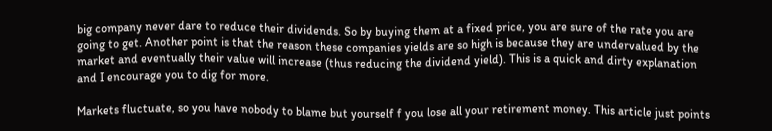big company never dare to reduce their dividends. So by buying them at a fixed price, you are sure of the rate you are going to get. Another point is that the reason these companies yields are so high is because they are undervalued by the market and eventually their value will increase (thus reducing the dividend yield). This is a quick and dirty explanation and I encourage you to dig for more.

Markets fluctuate, so you have nobody to blame but yourself f you lose all your retirement money. This article just points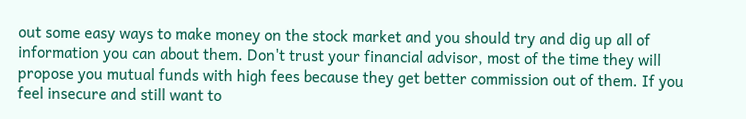out some easy ways to make money on the stock market and you should try and dig up all of information you can about them. Don't trust your financial advisor, most of the time they will propose you mutual funds with high fees because they get better commission out of them. If you feel insecure and still want to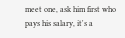meet one, ask him first who pays his salary, it's a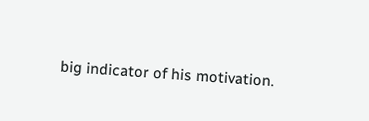big indicator of his motivation.